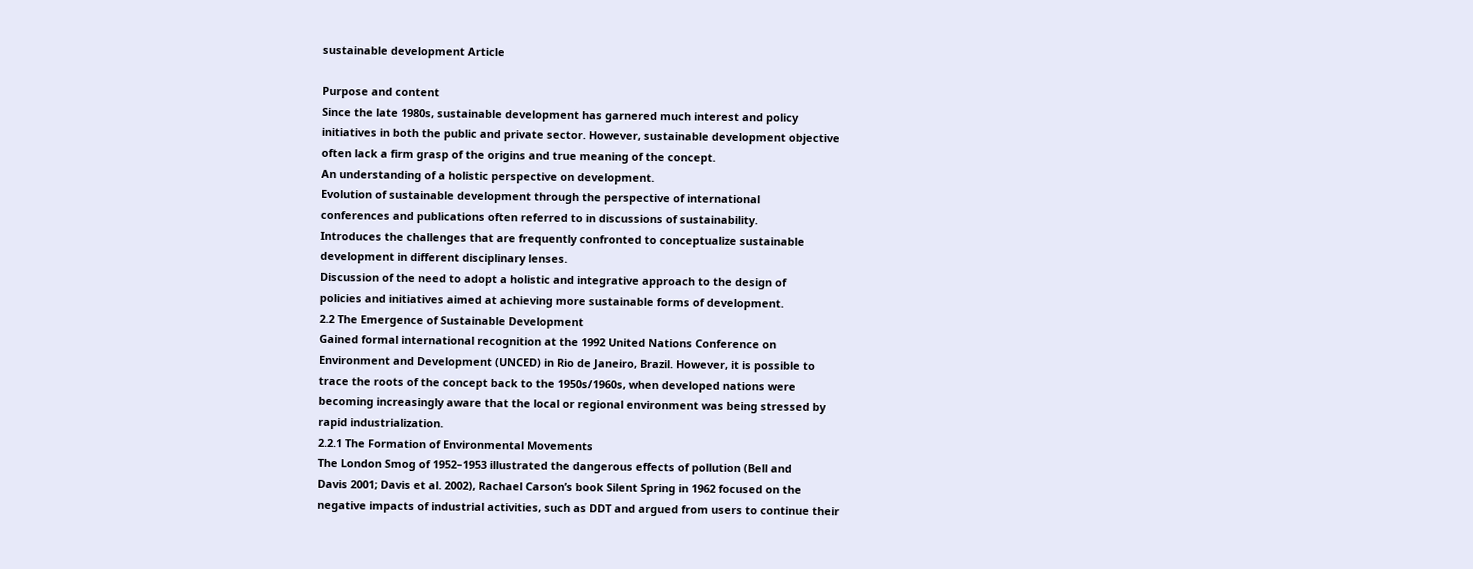sustainable development Article

Purpose and content
Since the late 1980s, sustainable development has garnered much interest and policy
initiatives in both the public and private sector. However, sustainable development objective
often lack a firm grasp of the origins and true meaning of the concept.
An understanding of a holistic perspective on development.
Evolution of sustainable development through the perspective of international
conferences and publications often referred to in discussions of sustainability.
Introduces the challenges that are frequently confronted to conceptualize sustainable
development in different disciplinary lenses.
Discussion of the need to adopt a holistic and integrative approach to the design of
policies and initiatives aimed at achieving more sustainable forms of development.
2.2 The Emergence of Sustainable Development
Gained formal international recognition at the 1992 United Nations Conference on
Environment and Development (UNCED) in Rio de Janeiro, Brazil. However, it is possible to
trace the roots of the concept back to the 1950s/1960s, when developed nations were
becoming increasingly aware that the local or regional environment was being stressed by
rapid industrialization.
2.2.1 The Formation of Environmental Movements
The London Smog of 1952–1953 illustrated the dangerous effects of pollution (Bell and
Davis 2001; Davis et al. 2002), Rachael Carson’s book Silent Spring in 1962 focused on the
negative impacts of industrial activities, such as DDT and argued from users to continue their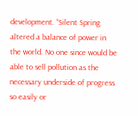development. “Silent Spring altered a balance of power in the world. No one since would be
able to sell pollution as the necessary underside of progress so easily or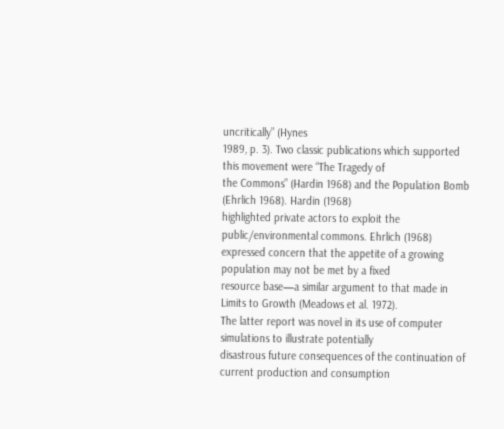uncritically” (Hynes
1989, p. 3). Two classic publications which supported this movement were “The Tragedy of
the Commons” (Hardin 1968) and the Population Bomb (Ehrlich 1968). Hardin (1968)
highlighted private actors to exploit the public/environmental commons. Ehrlich (1968)
expressed concern that the appetite of a growing population may not be met by a fixed
resource base—a similar argument to that made in Limits to Growth (Meadows et al. 1972).
The latter report was novel in its use of computer simulations to illustrate potentially
disastrous future consequences of the continuation of current production and consumption